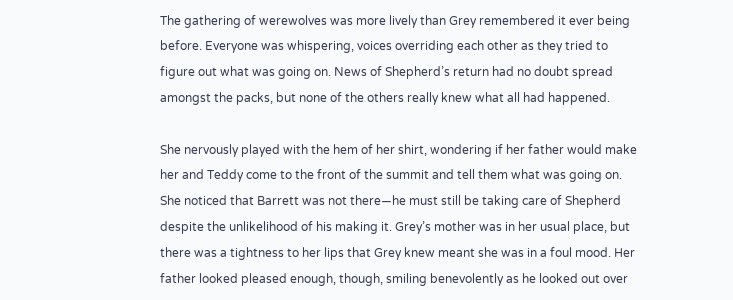The gathering of werewolves was more lively than Grey remembered it ever being before. Everyone was whispering, voices overriding each other as they tried to figure out what was going on. News of Shepherd’s return had no doubt spread amongst the packs, but none of the others really knew what all had happened.

She nervously played with the hem of her shirt, wondering if her father would make her and Teddy come to the front of the summit and tell them what was going on. She noticed that Barrett was not there—he must still be taking care of Shepherd despite the unlikelihood of his making it. Grey’s mother was in her usual place, but there was a tightness to her lips that Grey knew meant she was in a foul mood. Her father looked pleased enough, though, smiling benevolently as he looked out over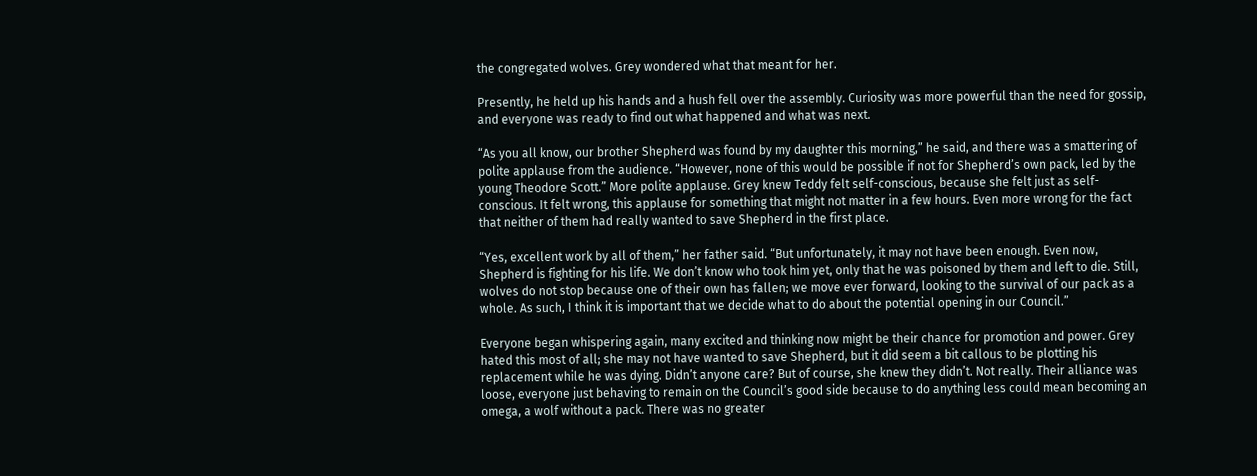the congregated wolves. Grey wondered what that meant for her.

Presently, he held up his hands and a hush fell over the assembly. Curiosity was more powerful than the need for gossip, and everyone was ready to find out what happened and what was next.

“As you all know, our brother Shepherd was found by my daughter this morning,” he said, and there was a smattering of polite applause from the audience. “However, none of this would be possible if not for Shepherd’s own pack, led by the young Theodore Scott.” More polite applause. Grey knew Teddy felt self-conscious, because she felt just as self-conscious. It felt wrong, this applause for something that might not matter in a few hours. Even more wrong for the fact that neither of them had really wanted to save Shepherd in the first place.

“Yes, excellent work by all of them,” her father said. “But unfortunately, it may not have been enough. Even now, Shepherd is fighting for his life. We don’t know who took him yet, only that he was poisoned by them and left to die. Still, wolves do not stop because one of their own has fallen; we move ever forward, looking to the survival of our pack as a whole. As such, I think it is important that we decide what to do about the potential opening in our Council.”

Everyone began whispering again, many excited and thinking now might be their chance for promotion and power. Grey hated this most of all; she may not have wanted to save Shepherd, but it did seem a bit callous to be plotting his replacement while he was dying. Didn’t anyone care? But of course, she knew they didn’t. Not really. Their alliance was loose, everyone just behaving to remain on the Council’s good side because to do anything less could mean becoming an omega, a wolf without a pack. There was no greater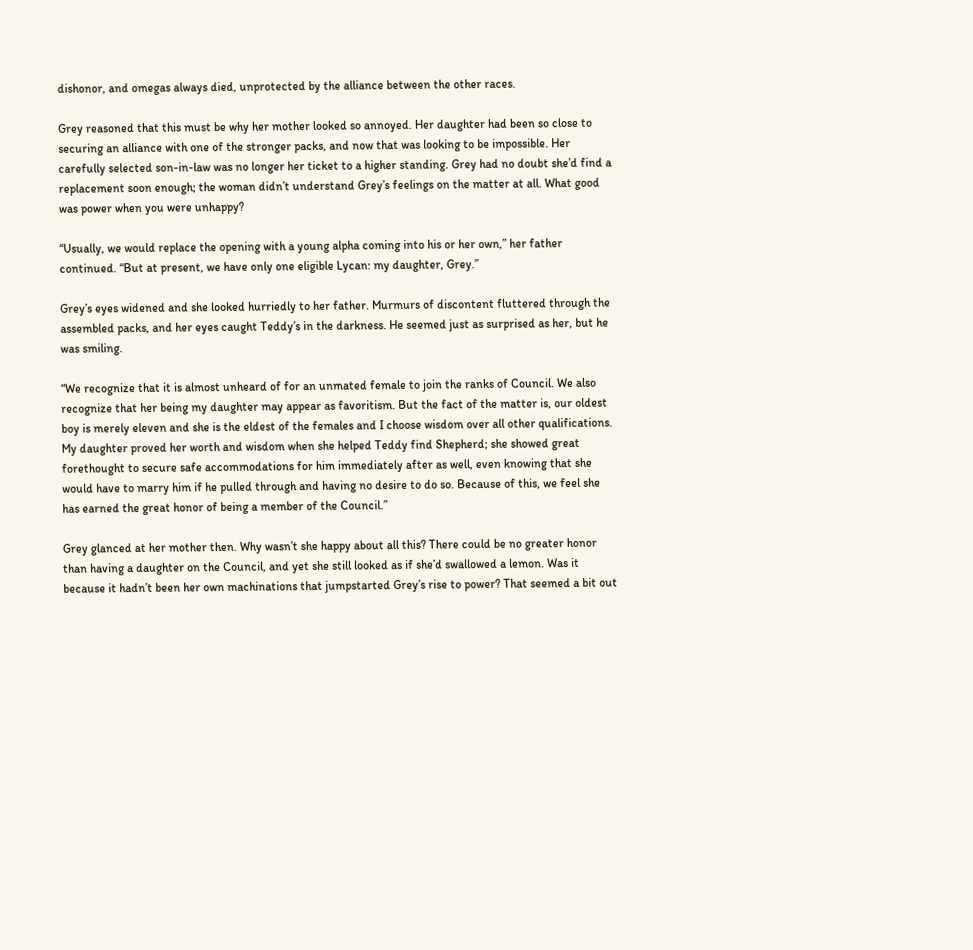dishonor, and omegas always died, unprotected by the alliance between the other races.

Grey reasoned that this must be why her mother looked so annoyed. Her daughter had been so close to securing an alliance with one of the stronger packs, and now that was looking to be impossible. Her carefully selected son-in-law was no longer her ticket to a higher standing. Grey had no doubt she’d find a replacement soon enough; the woman didn’t understand Grey’s feelings on the matter at all. What good was power when you were unhappy?

“Usually, we would replace the opening with a young alpha coming into his or her own,” her father continued. “But at present, we have only one eligible Lycan: my daughter, Grey.”

Grey’s eyes widened and she looked hurriedly to her father. Murmurs of discontent fluttered through the assembled packs, and her eyes caught Teddy’s in the darkness. He seemed just as surprised as her, but he was smiling.

“We recognize that it is almost unheard of for an unmated female to join the ranks of Council. We also recognize that her being my daughter may appear as favoritism. But the fact of the matter is, our oldest boy is merely eleven and she is the eldest of the females and I choose wisdom over all other qualifications. My daughter proved her worth and wisdom when she helped Teddy find Shepherd; she showed great forethought to secure safe accommodations for him immediately after as well, even knowing that she would have to marry him if he pulled through and having no desire to do so. Because of this, we feel she has earned the great honor of being a member of the Council.”

Grey glanced at her mother then. Why wasn’t she happy about all this? There could be no greater honor than having a daughter on the Council, and yet she still looked as if she’d swallowed a lemon. Was it because it hadn’t been her own machinations that jumpstarted Grey’s rise to power? That seemed a bit out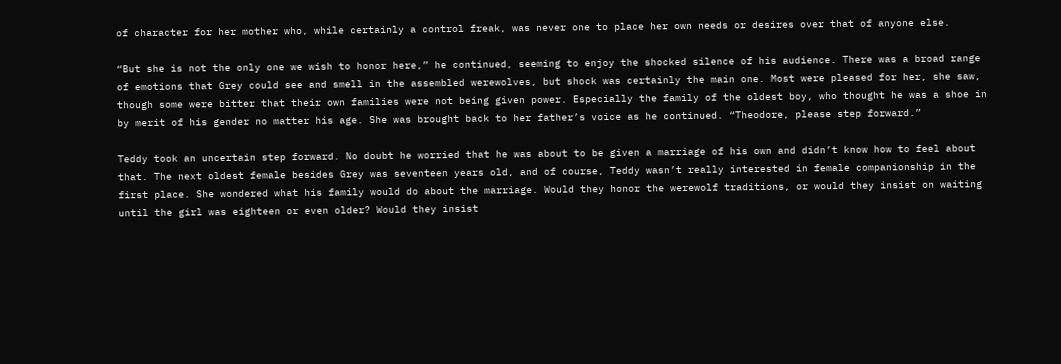of character for her mother who, while certainly a control freak, was never one to place her own needs or desires over that of anyone else.

“But she is not the only one we wish to honor here,” he continued, seeming to enjoy the shocked silence of his audience. There was a broad range of emotions that Grey could see and smell in the assembled werewolves, but shock was certainly the main one. Most were pleased for her, she saw, though some were bitter that their own families were not being given power. Especially the family of the oldest boy, who thought he was a shoe in by merit of his gender no matter his age. She was brought back to her father’s voice as he continued. “Theodore, please step forward.”

Teddy took an uncertain step forward. No doubt he worried that he was about to be given a marriage of his own and didn’t know how to feel about that. The next oldest female besides Grey was seventeen years old, and of course, Teddy wasn’t really interested in female companionship in the first place. She wondered what his family would do about the marriage. Would they honor the werewolf traditions, or would they insist on waiting until the girl was eighteen or even older? Would they insist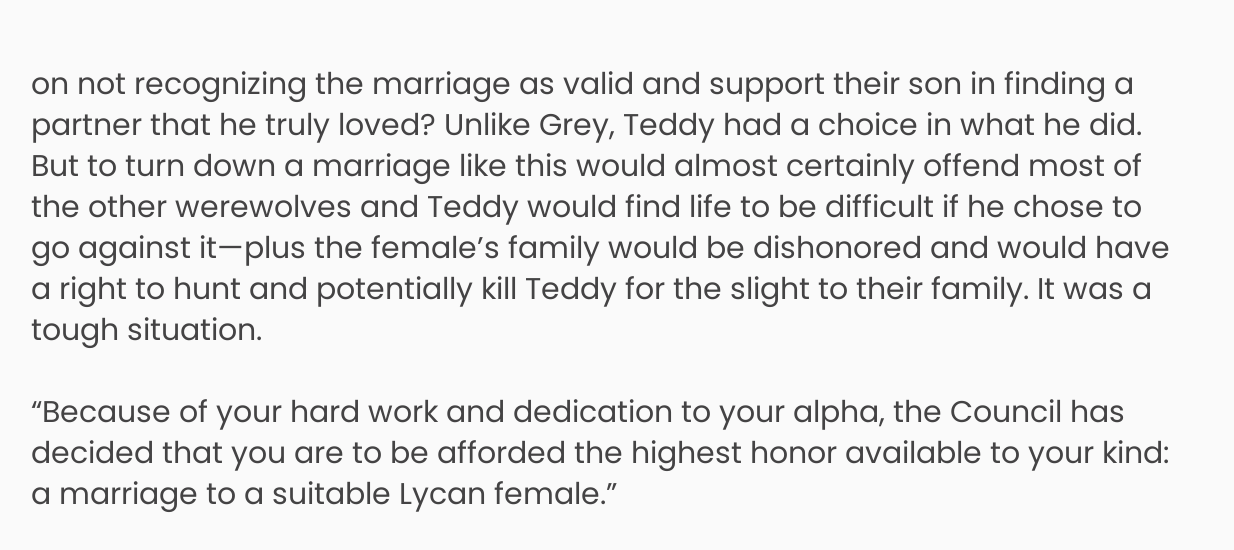on not recognizing the marriage as valid and support their son in finding a partner that he truly loved? Unlike Grey, Teddy had a choice in what he did. But to turn down a marriage like this would almost certainly offend most of the other werewolves and Teddy would find life to be difficult if he chose to go against it—plus the female’s family would be dishonored and would have a right to hunt and potentially kill Teddy for the slight to their family. It was a tough situation.

“Because of your hard work and dedication to your alpha, the Council has decided that you are to be afforded the highest honor available to your kind: a marriage to a suitable Lycan female.”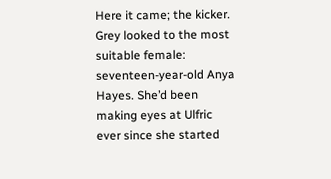Here it came; the kicker. Grey looked to the most suitable female: seventeen-year-old Anya Hayes. She’d been making eyes at Ulfric ever since she started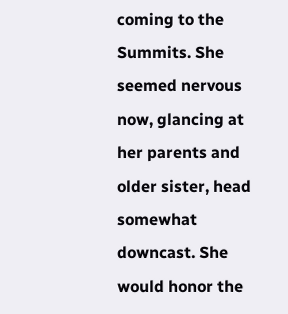coming to the Summits. She seemed nervous now, glancing at her parents and older sister, head somewhat downcast. She would honor the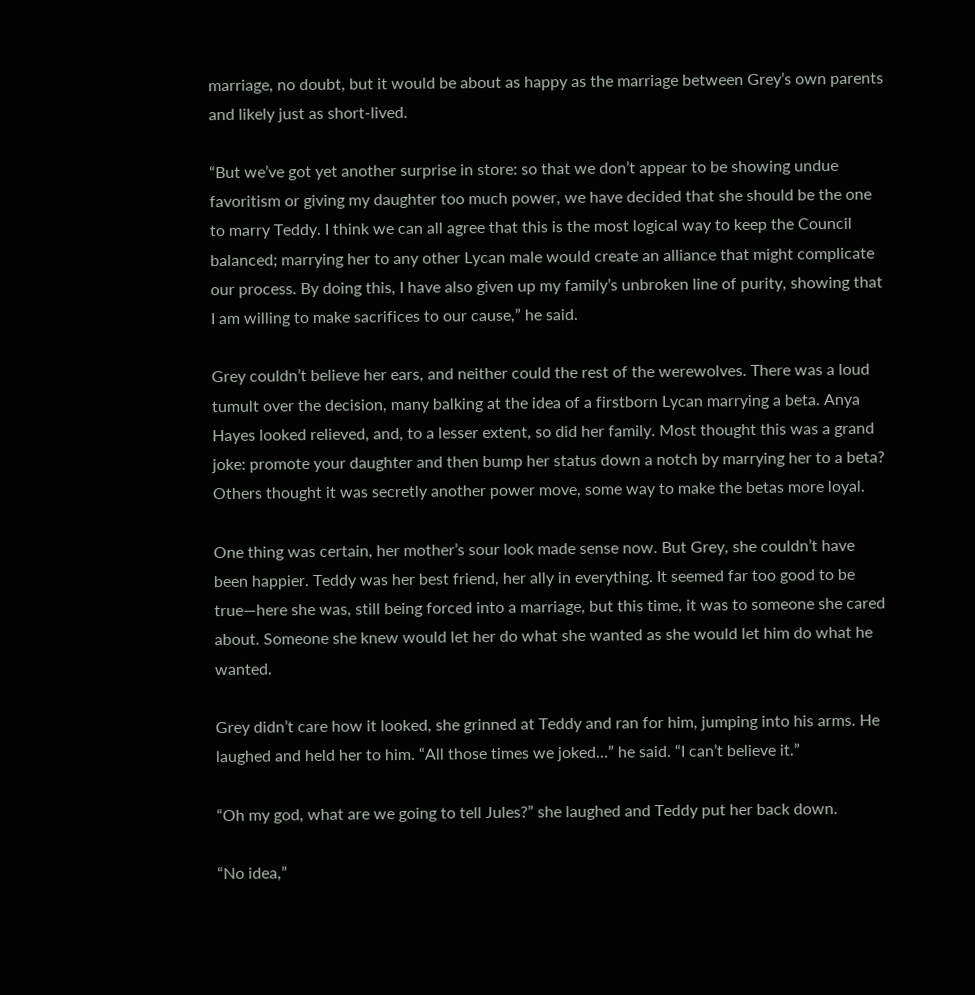marriage, no doubt, but it would be about as happy as the marriage between Grey’s own parents and likely just as short-lived.

“But we’ve got yet another surprise in store: so that we don’t appear to be showing undue favoritism or giving my daughter too much power, we have decided that she should be the one to marry Teddy. I think we can all agree that this is the most logical way to keep the Council balanced; marrying her to any other Lycan male would create an alliance that might complicate our process. By doing this, I have also given up my family’s unbroken line of purity, showing that I am willing to make sacrifices to our cause,” he said.

Grey couldn’t believe her ears, and neither could the rest of the werewolves. There was a loud tumult over the decision, many balking at the idea of a firstborn Lycan marrying a beta. Anya Hayes looked relieved, and, to a lesser extent, so did her family. Most thought this was a grand joke: promote your daughter and then bump her status down a notch by marrying her to a beta? Others thought it was secretly another power move, some way to make the betas more loyal.

One thing was certain, her mother’s sour look made sense now. But Grey, she couldn’t have been happier. Teddy was her best friend, her ally in everything. It seemed far too good to be true—here she was, still being forced into a marriage, but this time, it was to someone she cared about. Someone she knew would let her do what she wanted as she would let him do what he wanted.

Grey didn’t care how it looked, she grinned at Teddy and ran for him, jumping into his arms. He laughed and held her to him. “All those times we joked…” he said. “I can’t believe it.”

“Oh my god, what are we going to tell Jules?” she laughed and Teddy put her back down.

“No idea,”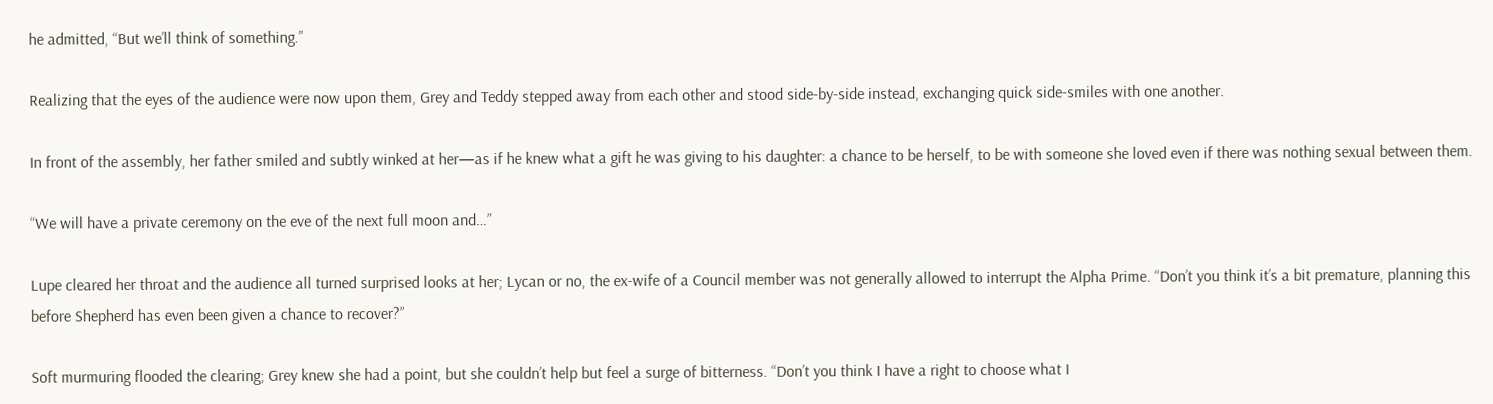he admitted, “But we’ll think of something.”

Realizing that the eyes of the audience were now upon them, Grey and Teddy stepped away from each other and stood side-by-side instead, exchanging quick side-smiles with one another.

In front of the assembly, her father smiled and subtly winked at her—as if he knew what a gift he was giving to his daughter: a chance to be herself, to be with someone she loved even if there was nothing sexual between them.

“We will have a private ceremony on the eve of the next full moon and…”

Lupe cleared her throat and the audience all turned surprised looks at her; Lycan or no, the ex-wife of a Council member was not generally allowed to interrupt the Alpha Prime. “Don’t you think it’s a bit premature, planning this before Shepherd has even been given a chance to recover?”

Soft murmuring flooded the clearing; Grey knew she had a point, but she couldn’t help but feel a surge of bitterness. “Don’t you think I have a right to choose what I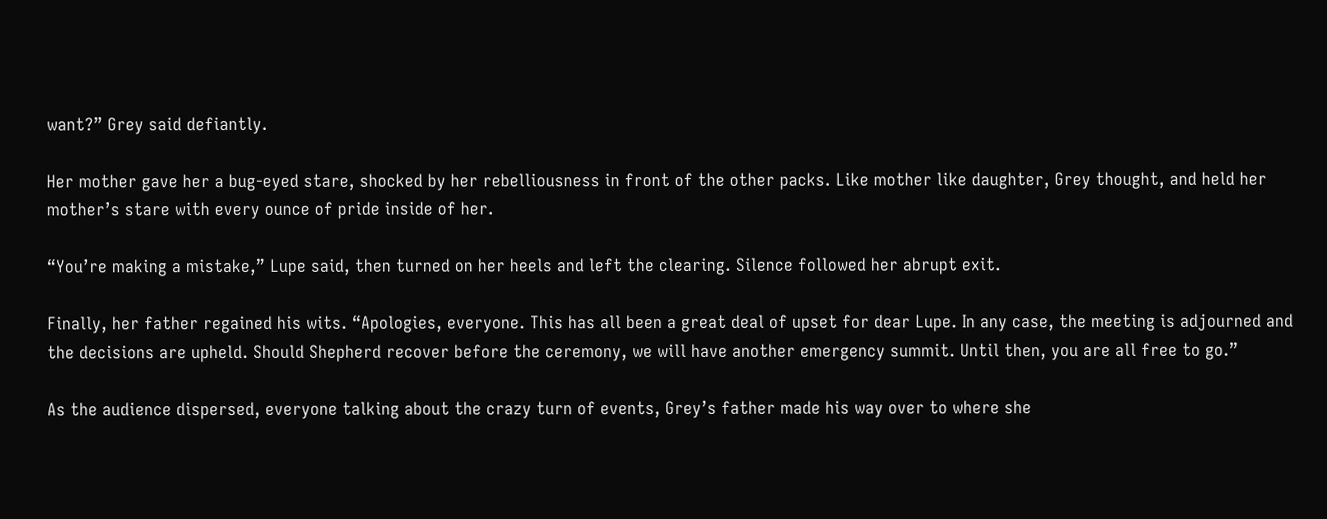want?” Grey said defiantly.

Her mother gave her a bug-eyed stare, shocked by her rebelliousness in front of the other packs. Like mother like daughter, Grey thought, and held her mother’s stare with every ounce of pride inside of her.

“You’re making a mistake,” Lupe said, then turned on her heels and left the clearing. Silence followed her abrupt exit.

Finally, her father regained his wits. “Apologies, everyone. This has all been a great deal of upset for dear Lupe. In any case, the meeting is adjourned and the decisions are upheld. Should Shepherd recover before the ceremony, we will have another emergency summit. Until then, you are all free to go.”

As the audience dispersed, everyone talking about the crazy turn of events, Grey’s father made his way over to where she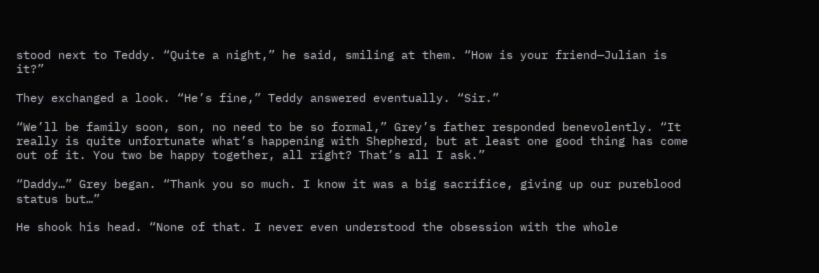stood next to Teddy. “Quite a night,” he said, smiling at them. “How is your friend—Julian is it?”

They exchanged a look. “He’s fine,” Teddy answered eventually. “Sir.”

“We’ll be family soon, son, no need to be so formal,” Grey’s father responded benevolently. “It really is quite unfortunate what’s happening with Shepherd, but at least one good thing has come out of it. You two be happy together, all right? That’s all I ask.”

“Daddy…” Grey began. “Thank you so much. I know it was a big sacrifice, giving up our pureblood status but…”

He shook his head. “None of that. I never even understood the obsession with the whole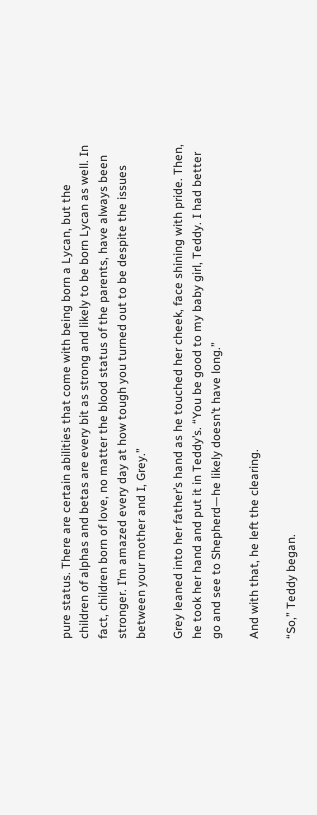pure status. There are certain abilities that come with being born a Lycan, but the children of alphas and betas are every bit as strong and likely to be born Lycan as well. In fact, children born of love, no matter the blood status of the parents, have always been stronger. I’m amazed every day at how tough you turned out to be despite the issues between your mother and I, Grey.”

Grey leaned into her father’s hand as he touched her cheek, face shining with pride. Then, he took her hand and put it in Teddy’s. “You be good to my baby girl, Teddy. I had better go and see to Shepherd—he likely doesn’t have long.”

And with that, he left the clearing.

“So,” Teddy began.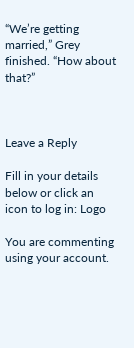“We’re getting married,” Grey finished. “How about that?”



Leave a Reply

Fill in your details below or click an icon to log in: Logo

You are commenting using your account.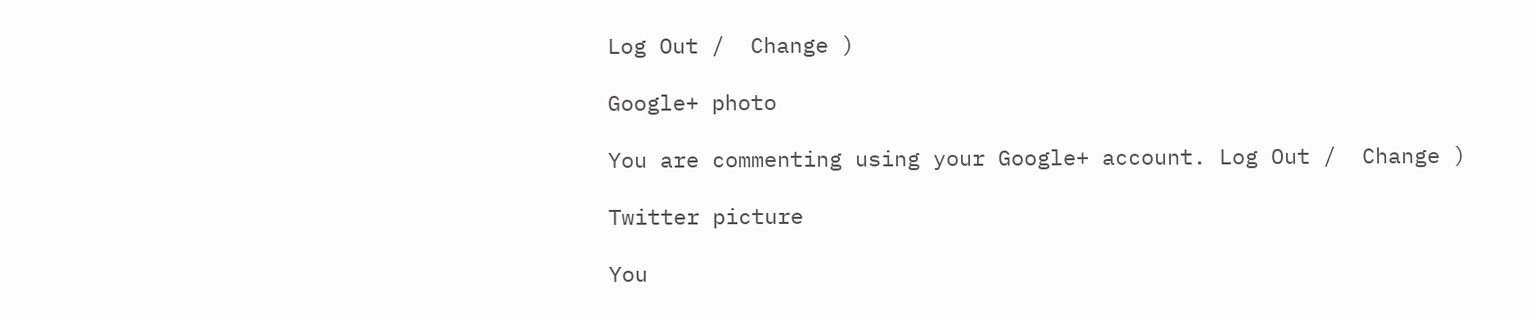Log Out /  Change )

Google+ photo

You are commenting using your Google+ account. Log Out /  Change )

Twitter picture

You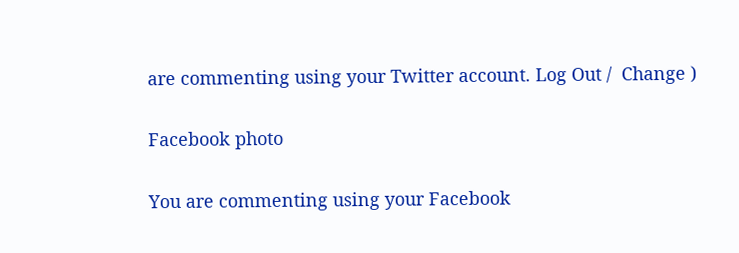are commenting using your Twitter account. Log Out /  Change )

Facebook photo

You are commenting using your Facebook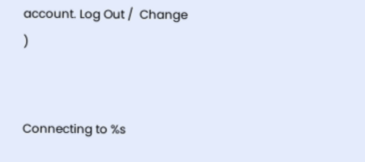account. Log Out /  Change )


Connecting to %s